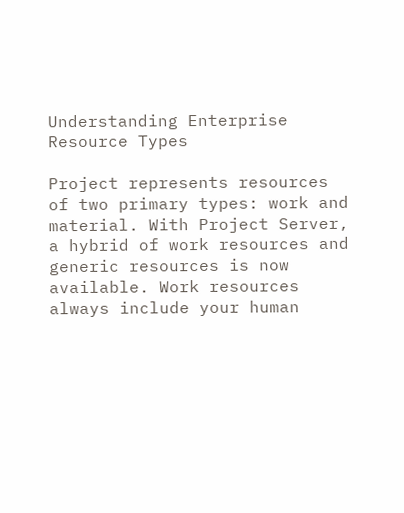Understanding Enterprise Resource Types

Project represents resources of two primary types: work and material. With Project Server, a hybrid of work resources and generic resources is now available. Work resources always include your human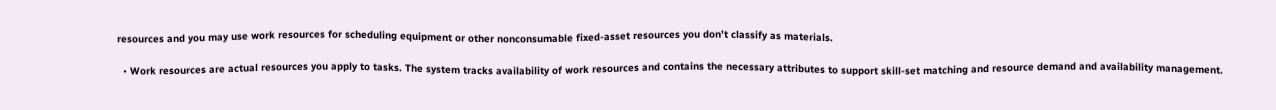resources and you may use work resources for scheduling equipment or other nonconsumable fixed-asset resources you don’t classify as materials.

  • Work resources are actual resources you apply to tasks. The system tracks availability of work resources and contains the necessary attributes to support skill-set matching and resource demand and availability management.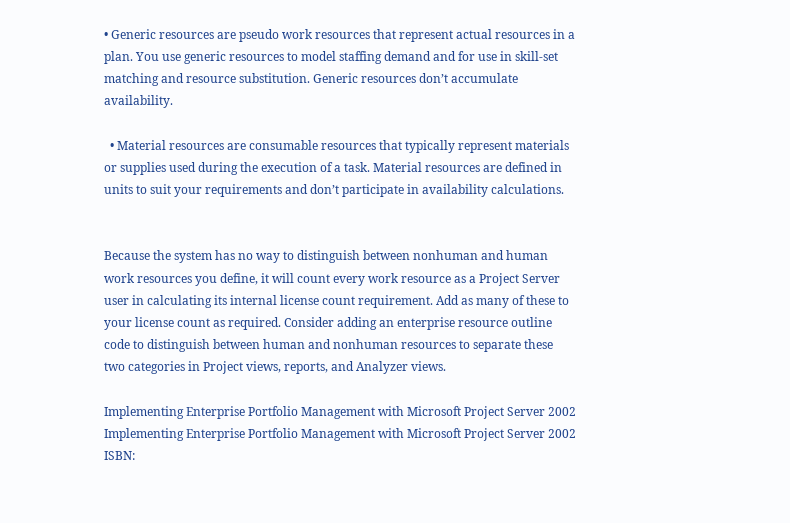• Generic resources are pseudo work resources that represent actual resources in a plan. You use generic resources to model staffing demand and for use in skill-set matching and resource substitution. Generic resources don’t accumulate availability.

  • Material resources are consumable resources that typically represent materials or supplies used during the execution of a task. Material resources are defined in units to suit your requirements and don’t participate in availability calculations.


Because the system has no way to distinguish between nonhuman and human work resources you define, it will count every work resource as a Project Server user in calculating its internal license count requirement. Add as many of these to your license count as required. Consider adding an enterprise resource outline code to distinguish between human and nonhuman resources to separate these two categories in Project views, reports, and Analyzer views.

Implementing Enterprise Portfolio Management with Microsoft Project Server 2002
Implementing Enterprise Portfolio Management with Microsoft Project Server 2002
ISBN: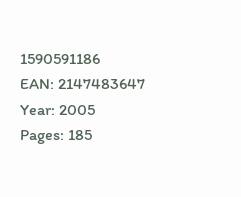1590591186
EAN: 2147483647
Year: 2005
Pages: 185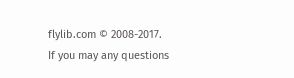flylib.com © 2008-2017.
If you may any questions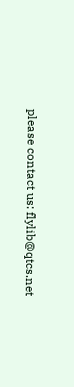please contact us: flylib@qtcs.net